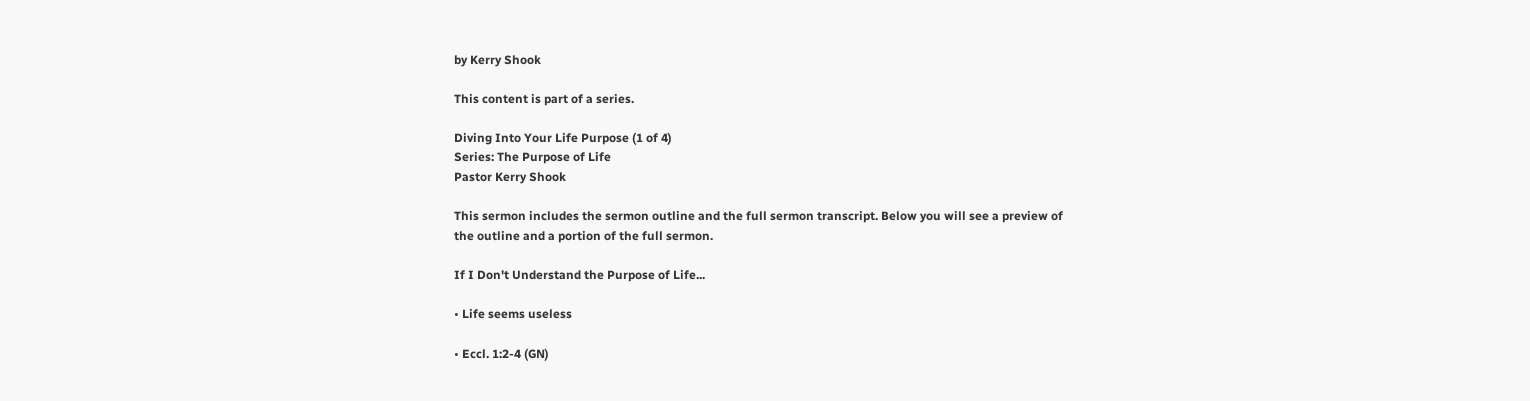by Kerry Shook

This content is part of a series.

Diving Into Your Life Purpose (1 of 4)
Series: The Purpose of Life
Pastor Kerry Shook

This sermon includes the sermon outline and the full sermon transcript. Below you will see a preview of the outline and a portion of the full sermon.

If I Don't Understand the Purpose of Life...

• Life seems useless

• Eccl. 1:2-4 (GN)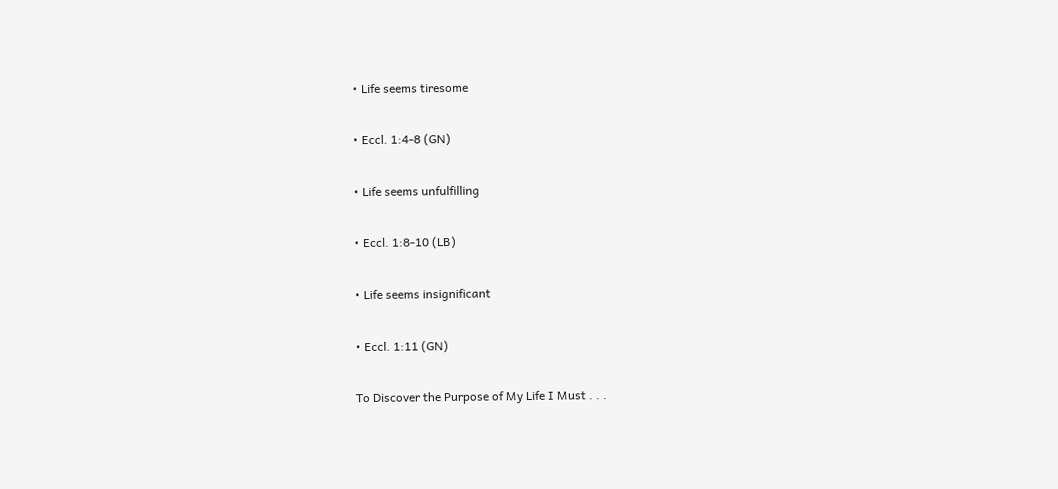• Life seems tiresome

• Eccl. 1:4-8 (GN)

• Life seems unfulfilling

• Eccl. 1:8-10 (LB)

• Life seems insignificant

• Eccl. 1:11 (GN)

To Discover the Purpose of My Life I Must . . .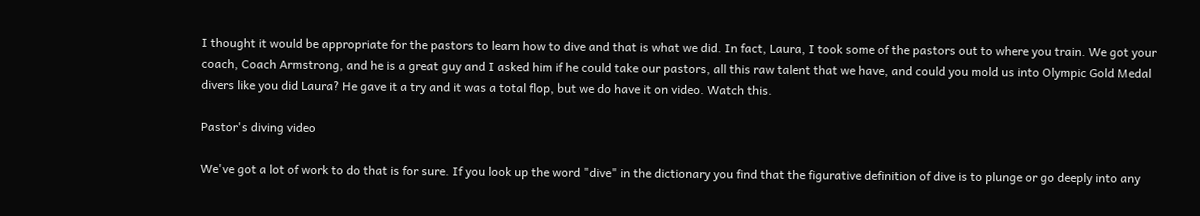I thought it would be appropriate for the pastors to learn how to dive and that is what we did. In fact, Laura, I took some of the pastors out to where you train. We got your coach, Coach Armstrong, and he is a great guy and I asked him if he could take our pastors, all this raw talent that we have, and could you mold us into Olympic Gold Medal divers like you did Laura? He gave it a try and it was a total flop, but we do have it on video. Watch this.

Pastor's diving video

We've got a lot of work to do that is for sure. If you look up the word "dive" in the dictionary you find that the figurative definition of dive is to plunge or go deeply into any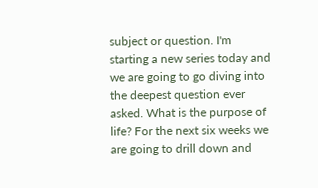subject or question. I'm starting a new series today and we are going to go diving into the deepest question ever asked. What is the purpose of life? For the next six weeks we are going to drill down and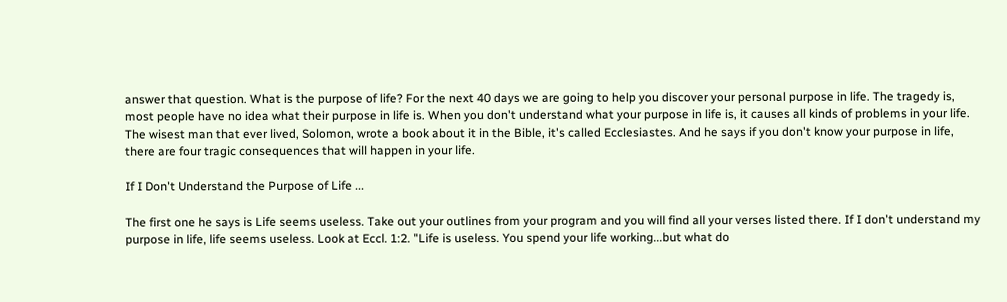answer that question. What is the purpose of life? For the next 40 days we are going to help you discover your personal purpose in life. The tragedy is, most people have no idea what their purpose in life is. When you don't understand what your purpose in life is, it causes all kinds of problems in your life. The wisest man that ever lived, Solomon, wrote a book about it in the Bible, it's called Ecclesiastes. And he says if you don't know your purpose in life, there are four tragic consequences that will happen in your life.

If I Don't Understand the Purpose of Life ...

The first one he says is Life seems useless. Take out your outlines from your program and you will find all your verses listed there. If I don't understand my purpose in life, life seems useless. Look at Eccl. 1:2. "Life is useless. You spend your life working...but what do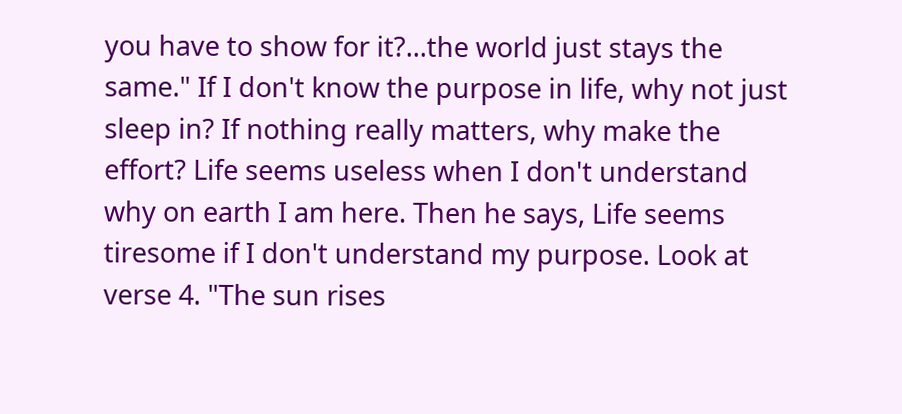you have to show for it?...the world just stays the same." If I don't know the purpose in life, why not just sleep in? If nothing really matters, why make the effort? Life seems useless when I don't understand why on earth I am here. Then he says, Life seems tiresome if I don't understand my purpose. Look at verse 4. "The sun rises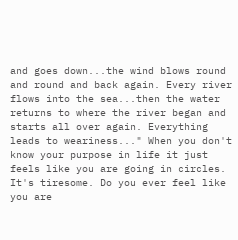and goes down...the wind blows round and round and back again. Every river flows into the sea...then the water returns to where the river began and starts all over again. Everything leads to weariness..." When you don't know your purpose in life it just feels like you are going in circles. It's tiresome. Do you ever feel like you are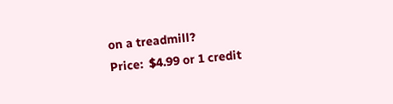on a treadmill?
Price:  $4.99 or 1 credit